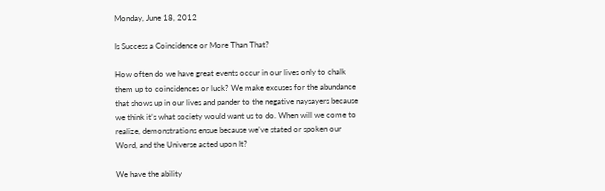Monday, June 18, 2012

Is Success a Coincidence or More Than That?

How often do we have great events occur in our lives only to chalk them up to coincidences or luck? We make excuses for the abundance that shows up in our lives and pander to the negative naysayers because we think it’s what society would want us to do. When will we come to realize, demonstrations ensue because we’ve stated or spoken our Word, and the Universe acted upon It?

We have the ability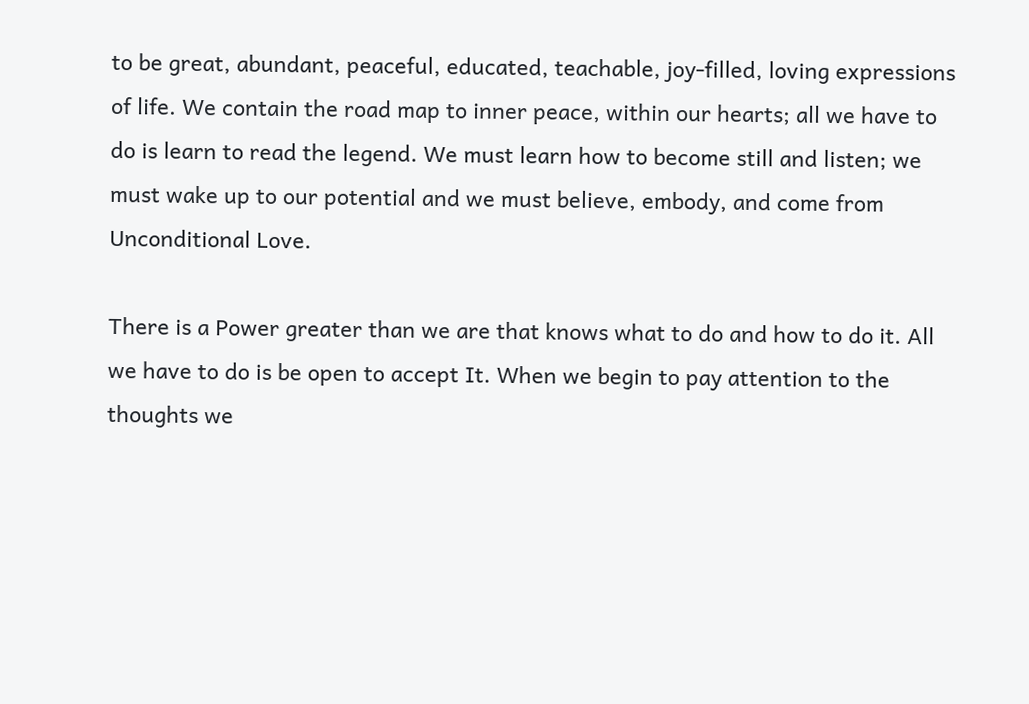to be great, abundant, peaceful, educated, teachable, joy-filled, loving expressions of life. We contain the road map to inner peace, within our hearts; all we have to do is learn to read the legend. We must learn how to become still and listen; we must wake up to our potential and we must believe, embody, and come from Unconditional Love.

There is a Power greater than we are that knows what to do and how to do it. All we have to do is be open to accept It. When we begin to pay attention to the thoughts we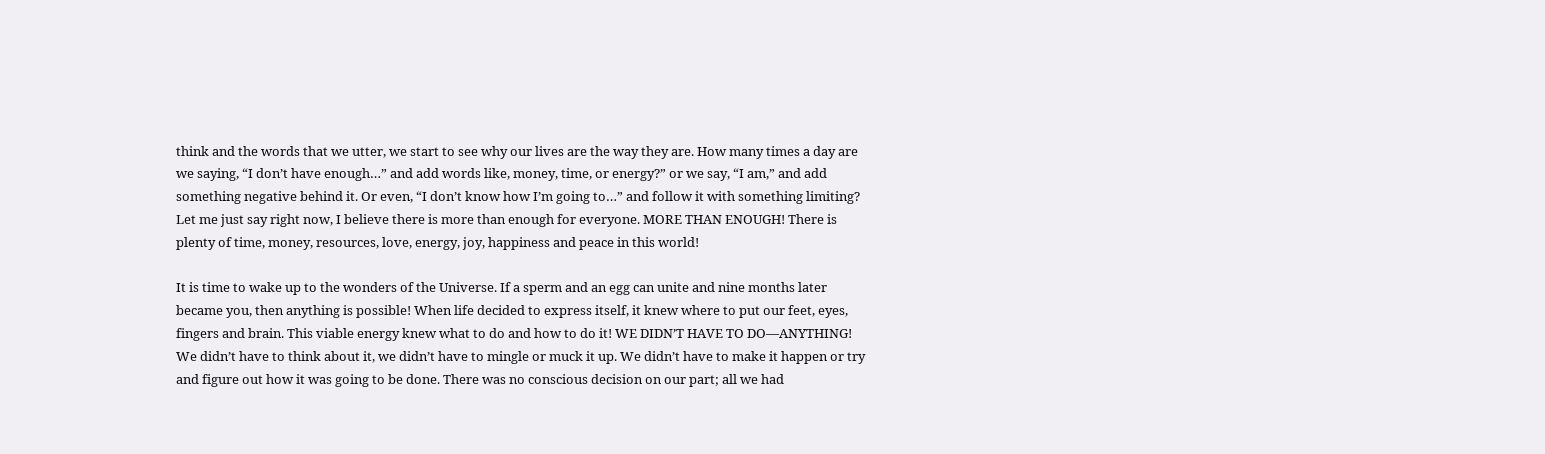think and the words that we utter, we start to see why our lives are the way they are. How many times a day are we saying, “I don’t have enough…” and add words like, money, time, or energy?” or we say, “I am,” and add something negative behind it. Or even, “I don’t know how I’m going to…” and follow it with something limiting? Let me just say right now, I believe there is more than enough for everyone. MORE THAN ENOUGH! There is plenty of time, money, resources, love, energy, joy, happiness and peace in this world!

It is time to wake up to the wonders of the Universe. If a sperm and an egg can unite and nine months later became you, then anything is possible! When life decided to express itself, it knew where to put our feet, eyes, fingers and brain. This viable energy knew what to do and how to do it! WE DIDN’T HAVE TO DO—ANYTHING! We didn’t have to think about it, we didn’t have to mingle or muck it up. We didn’t have to make it happen or try and figure out how it was going to be done. There was no conscious decision on our part; all we had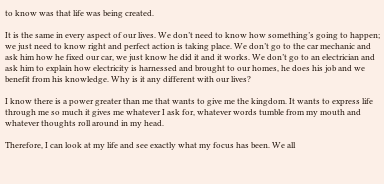to know was that life was being created.

It is the same in every aspect of our lives. We don’t need to know how something’s going to happen; we just need to know right and perfect action is taking place. We don’t go to the car mechanic and ask him how he fixed our car, we just know he did it and it works. We don’t go to an electrician and ask him to explain how electricity is harnessed and brought to our homes, he does his job and we benefit from his knowledge. Why is it any different with our lives?

I know there is a power greater than me that wants to give me the kingdom. It wants to express life through me so much it gives me whatever I ask for, whatever words tumble from my mouth and whatever thoughts roll around in my head.

Therefore, I can look at my life and see exactly what my focus has been. We all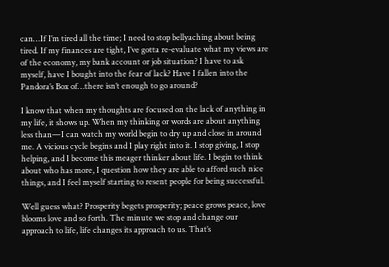can…If I’m tired all the time; I need to stop bellyaching about being tired. If my finances are tight, I’ve gotta re-evaluate what my views are of the economy, my bank account or job situation? I have to ask myself, have I bought into the fear of lack? Have I fallen into the Pandora’s Box of…there isn’t enough to go around?

I know that when my thoughts are focused on the lack of anything in my life, it shows up. When my thinking or words are about anything less than—I can watch my world begin to dry up and close in around me. A vicious cycle begins and I play right into it. I stop giving, I stop helping, and I become this meager thinker about life. I begin to think about who has more, I question how they are able to afford such nice things, and I feel myself starting to resent people for being successful.

Well guess what? Prosperity begets prosperity; peace grows peace, love blooms love and so forth. The minute we stop and change our approach to life, life changes its approach to us. That’s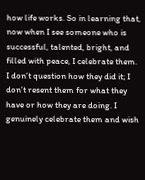how life works. So in learning that, now when I see someone who is successful, talented, bright, and filled with peace, I celebrate them. I don’t question how they did it; I don’t resent them for what they have or how they are doing. I genuinely celebrate them and wish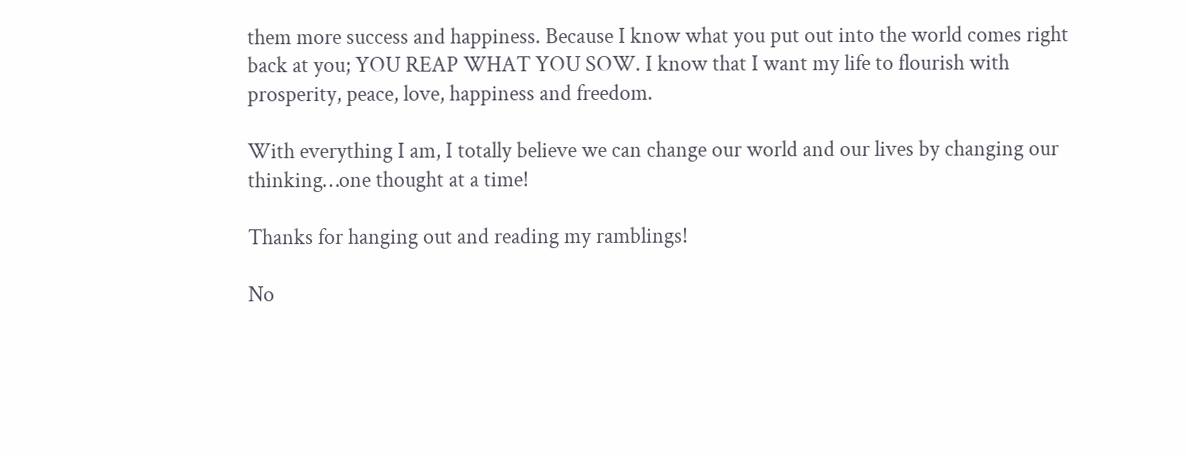them more success and happiness. Because I know what you put out into the world comes right back at you; YOU REAP WHAT YOU SOW. I know that I want my life to flourish with prosperity, peace, love, happiness and freedom.

With everything I am, I totally believe we can change our world and our lives by changing our thinking…one thought at a time!

Thanks for hanging out and reading my ramblings!

No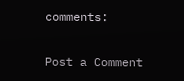comments:

Post a Comment